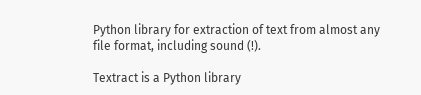Python library for extraction of text from almost any file format, including sound (!).

Textract is a Python library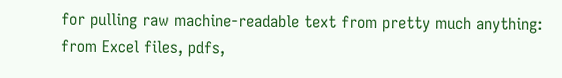for pulling raw machine-readable text from pretty much anything: from Excel files, pdfs,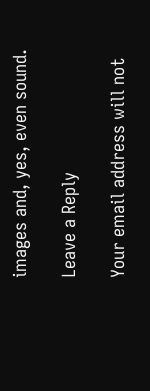images and, yes, even sound.

Leave a Reply

Your email address will not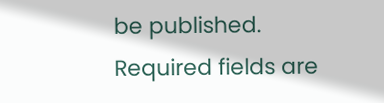be published. Required fields are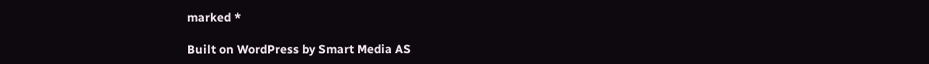marked *

Built on WordPress by Smart Media AS